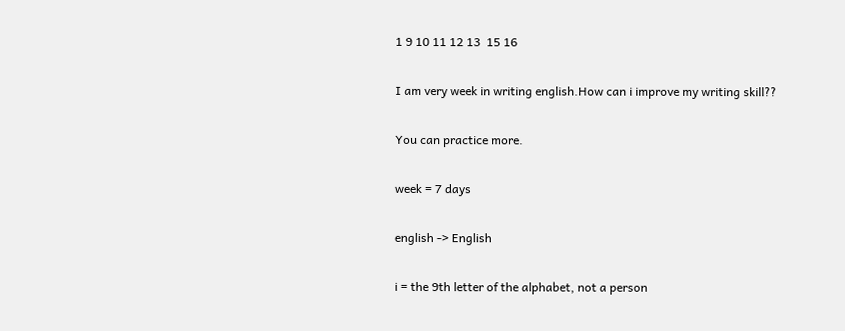1 9 10 11 12 13  15 16

I am very week in writing english.How can i improve my writing skill??

You can practice more.

week = 7 days

english -> English

i = the 9th letter of the alphabet, not a person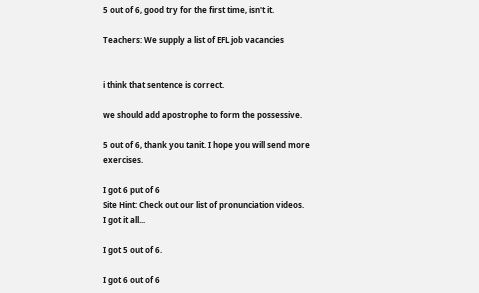5 out of 6, good try for the first time, isn't it.

Teachers: We supply a list of EFL job vacancies


i think that sentence is correct.

we should add apostrophe to form the possessive.

5 out of 6, thank you tanit. I hope you will send more exercises.

I got 6 put of 6
Site Hint: Check out our list of pronunciation videos.
I got it all...

I got 5 out of 6.

I got 6 out of 6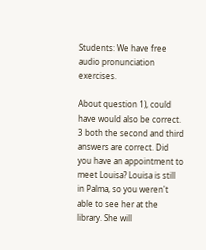Students: We have free audio pronunciation exercises.

About question 1), could have would also be correct. 3 both the second and third answers are correct. Did you have an appointment to meet Louisa? Louisa is still in Palma, so you weren't able to see her at the library. She will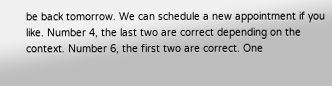be back tomorrow. We can schedule a new appointment if you like. Number 4, the last two are correct depending on the context. Number 6, the first two are correct. One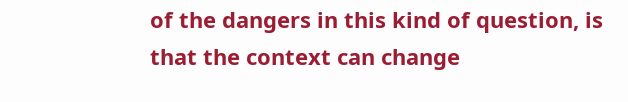of the dangers in this kind of question, is that the context can change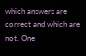which answers are correct and which are not. One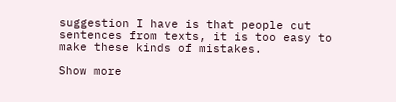suggestion I have is that people cut sentences from texts, it is too easy to make these kinds of mistakes.

Show more